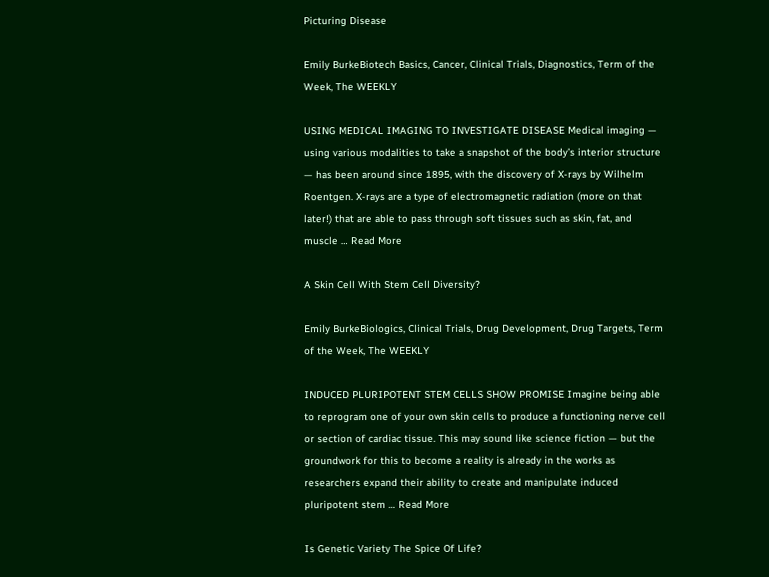Picturing Disease

Emily BurkeBiotech Basics, Cancer, Clinical Trials, Diagnostics, Term of the Week, The WEEKLY

USING MEDICAL IMAGING TO INVESTIGATE DISEASE Medical imaging — using various modalities to take a snapshot of the body’s interior structure — has been around since 1895, with the discovery of X-rays by Wilhelm Roentgen. X-rays are a type of electromagnetic radiation (more on that later!) that are able to pass through soft tissues such as skin, fat, and muscle … Read More

A Skin Cell With Stem Cell Diversity?

Emily BurkeBiologics, Clinical Trials, Drug Development, Drug Targets, Term of the Week, The WEEKLY

INDUCED PLURIPOTENT STEM CELLS SHOW PROMISE Imagine being able to reprogram one of your own skin cells to produce a functioning nerve cell or section of cardiac tissue. This may sound like science fiction — but the groundwork for this to become a reality is already in the works as researchers expand their ability to create and manipulate induced pluripotent stem … Read More

Is Genetic Variety The Spice Of Life?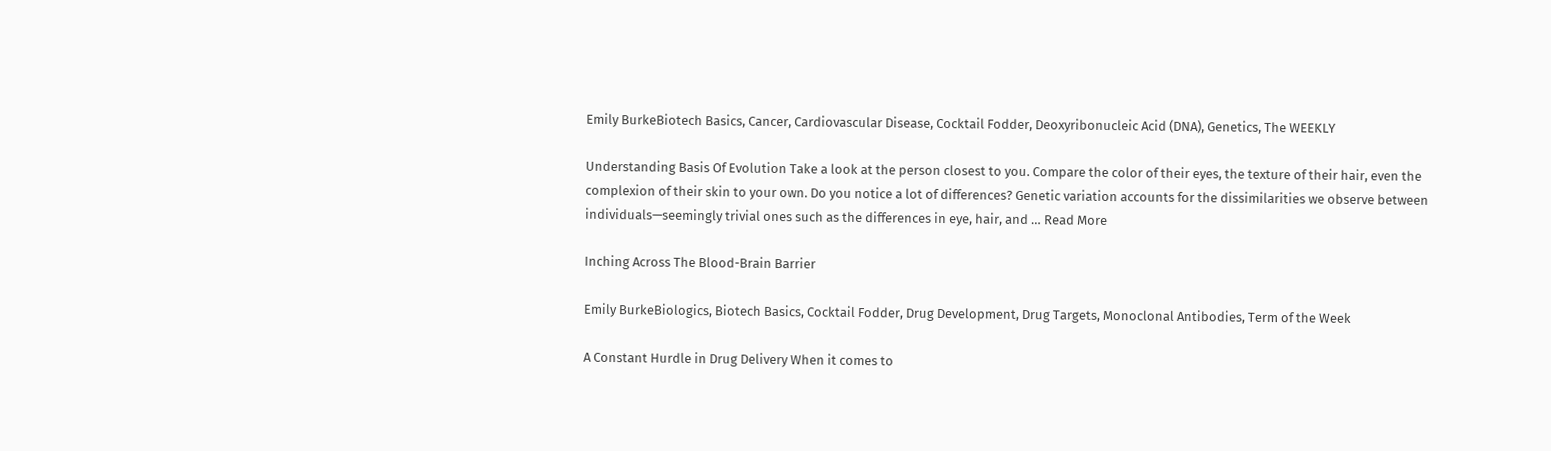Emily BurkeBiotech Basics, Cancer, Cardiovascular Disease, Cocktail Fodder, Deoxyribonucleic Acid (DNA), Genetics, The WEEKLY

Understanding Basis Of Evolution Take a look at the person closest to you. Compare the color of their eyes, the texture of their hair, even the complexion of their skin to your own. Do you notice a lot of differences? Genetic variation accounts for the dissimilarities we observe between individuals—seemingly trivial ones such as the differences in eye, hair, and … Read More

Inching Across The Blood-Brain Barrier

Emily BurkeBiologics, Biotech Basics, Cocktail Fodder, Drug Development, Drug Targets, Monoclonal Antibodies, Term of the Week

A Constant Hurdle in Drug Delivery When it comes to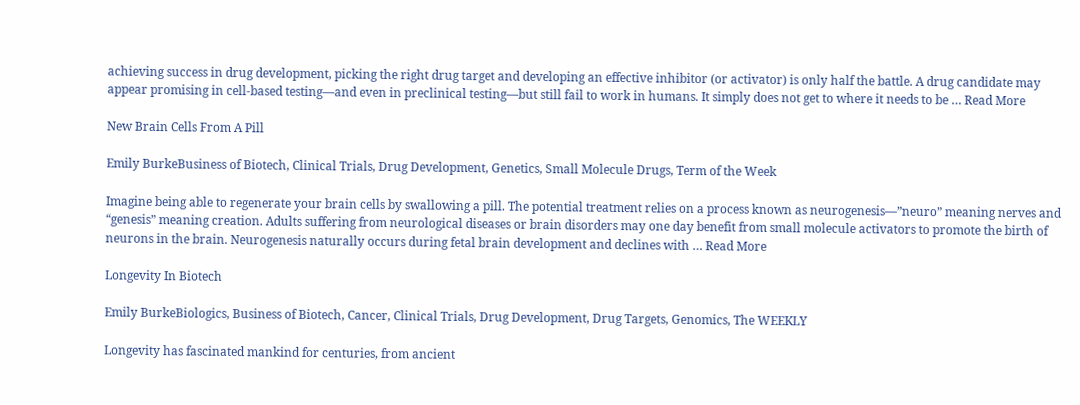achieving success in drug development, picking the right drug target and developing an effective inhibitor (or activator) is only half the battle. A drug candidate may appear promising in cell-based testing—and even in preclinical testing—but still fail to work in humans. It simply does not get to where it needs to be … Read More

New Brain Cells From A Pill

Emily BurkeBusiness of Biotech, Clinical Trials, Drug Development, Genetics, Small Molecule Drugs, Term of the Week

Imagine being able to regenerate your brain cells by swallowing a pill. The potential treatment relies on a process known as neurogenesis—”neuro” meaning nerves and “genesis” meaning creation. Adults suffering from neurological diseases or brain disorders may one day benefit from small molecule activators to promote the birth of neurons in the brain. Neurogenesis naturally occurs during fetal brain development and declines with … Read More

Longevity In Biotech

Emily BurkeBiologics, Business of Biotech, Cancer, Clinical Trials, Drug Development, Drug Targets, Genomics, The WEEKLY

Longevity has fascinated mankind for centuries, from ancient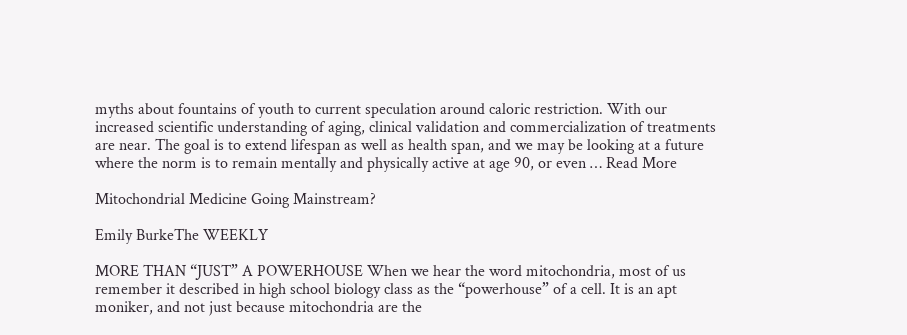myths about fountains of youth to current speculation around caloric restriction. With our increased scientific understanding of aging, clinical validation and commercialization of treatments are near. The goal is to extend lifespan as well as health span, and we may be looking at a future where the norm is to remain mentally and physically active at age 90, or even … Read More

Mitochondrial Medicine Going Mainstream?

Emily BurkeThe WEEKLY

MORE THAN “JUST” A POWERHOUSE When we hear the word mitochondria, most of us remember it described in high school biology class as the “powerhouse” of a cell. It is an apt moniker, and not just because mitochondria are the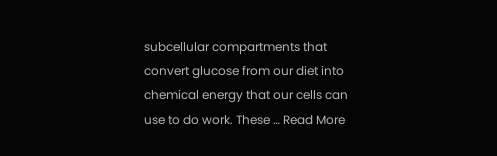subcellular compartments that convert glucose from our diet into chemical energy that our cells can use to do work. These … Read More